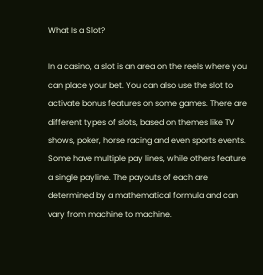What Is a Slot?

In a casino, a slot is an area on the reels where you can place your bet. You can also use the slot to activate bonus features on some games. There are different types of slots, based on themes like TV shows, poker, horse racing and even sports events. Some have multiple pay lines, while others feature a single payline. The payouts of each are determined by a mathematical formula and can vary from machine to machine.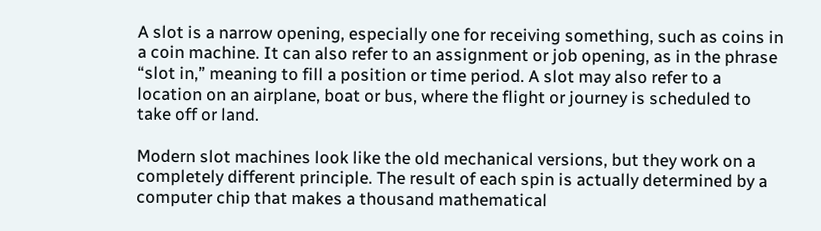A slot is a narrow opening, especially one for receiving something, such as coins in a coin machine. It can also refer to an assignment or job opening, as in the phrase “slot in,” meaning to fill a position or time period. A slot may also refer to a location on an airplane, boat or bus, where the flight or journey is scheduled to take off or land.

Modern slot machines look like the old mechanical versions, but they work on a completely different principle. The result of each spin is actually determined by a computer chip that makes a thousand mathematical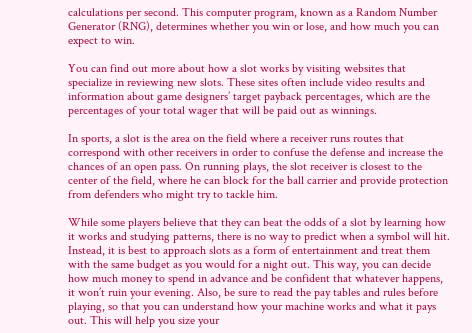calculations per second. This computer program, known as a Random Number Generator (RNG), determines whether you win or lose, and how much you can expect to win.

You can find out more about how a slot works by visiting websites that specialize in reviewing new slots. These sites often include video results and information about game designers’ target payback percentages, which are the percentages of your total wager that will be paid out as winnings.

In sports, a slot is the area on the field where a receiver runs routes that correspond with other receivers in order to confuse the defense and increase the chances of an open pass. On running plays, the slot receiver is closest to the center of the field, where he can block for the ball carrier and provide protection from defenders who might try to tackle him.

While some players believe that they can beat the odds of a slot by learning how it works and studying patterns, there is no way to predict when a symbol will hit. Instead, it is best to approach slots as a form of entertainment and treat them with the same budget as you would for a night out. This way, you can decide how much money to spend in advance and be confident that whatever happens, it won’t ruin your evening. Also, be sure to read the pay tables and rules before playing, so that you can understand how your machine works and what it pays out. This will help you size your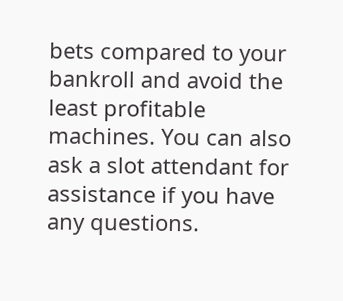bets compared to your bankroll and avoid the least profitable machines. You can also ask a slot attendant for assistance if you have any questions.